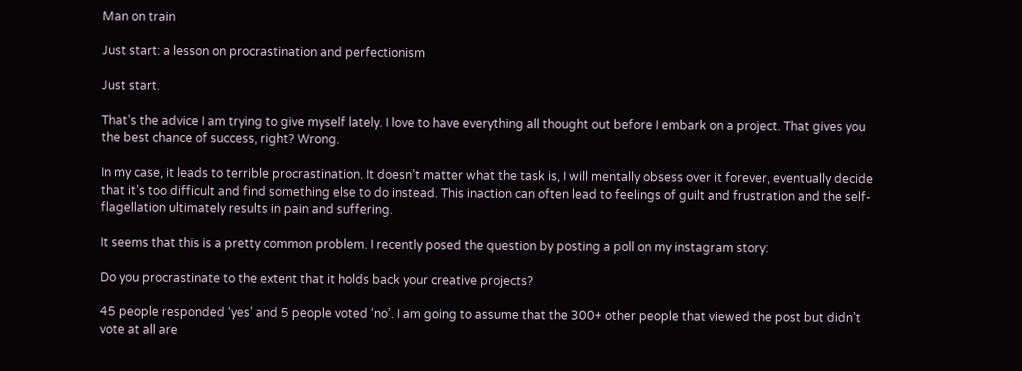Man on train

Just start: a lesson on procrastination and perfectionism

Just start.

That’s the advice I am trying to give myself lately. I love to have everything all thought out before I embark on a project. That gives you the best chance of success, right? Wrong.

In my case, it leads to terrible procrastination. It doesn’t matter what the task is, I will mentally obsess over it forever, eventually decide that it’s too difficult and find something else to do instead. This inaction can often lead to feelings of guilt and frustration and the self-flagellation ultimately results in pain and suffering.

It seems that this is a pretty common problem. I recently posed the question by posting a poll on my instagram story:

Do you procrastinate to the extent that it holds back your creative projects?

45 people responded ‘yes’ and 5 people voted ‘no’. I am going to assume that the 300+ other people that viewed the post but didn’t vote at all are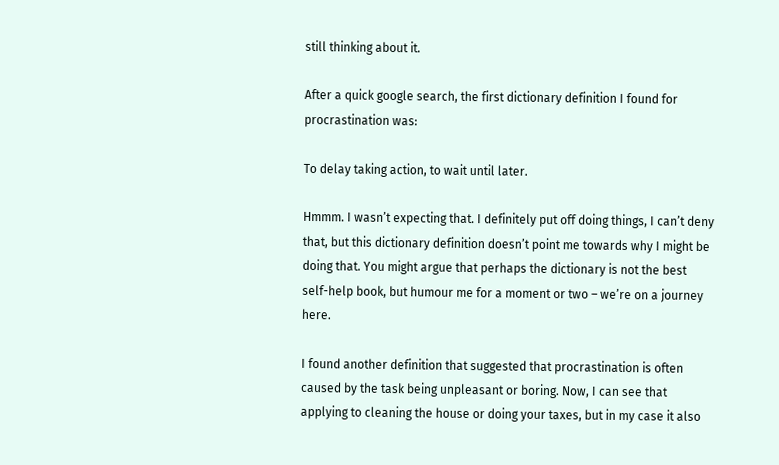still thinking about it.

After a quick google search, the first dictionary definition I found for procrastination was:

To delay taking action, to wait until later.

Hmmm. I wasn’t expecting that. I definitely put off doing things, I can’t deny that, but this dictionary definition doesn’t point me towards why I might be doing that. You might argue that perhaps the dictionary is not the best self-help book, but humour me for a moment or two – we’re on a journey here.

I found another definition that suggested that procrastination is often caused by the task being unpleasant or boring. Now, I can see that applying to cleaning the house or doing your taxes, but in my case it also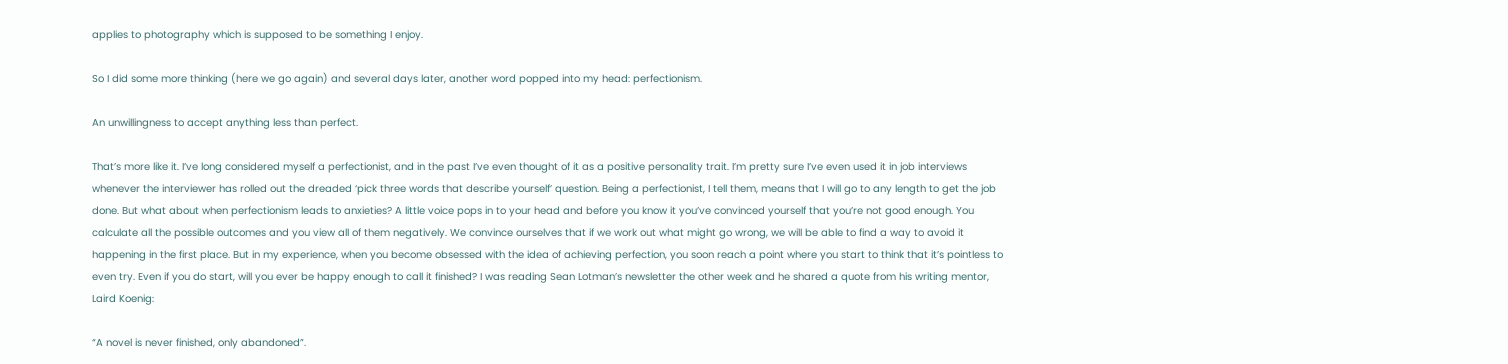applies to photography which is supposed to be something I enjoy.

So I did some more thinking (here we go again) and several days later, another word popped into my head: perfectionism.

An unwillingness to accept anything less than perfect.

That’s more like it. I’ve long considered myself a perfectionist, and in the past I’ve even thought of it as a positive personality trait. I’m pretty sure I’ve even used it in job interviews whenever the interviewer has rolled out the dreaded ‘pick three words that describe yourself’ question. Being a perfectionist, I tell them, means that I will go to any length to get the job done. But what about when perfectionism leads to anxieties? A little voice pops in to your head and before you know it you’ve convinced yourself that you’re not good enough. You calculate all the possible outcomes and you view all of them negatively. We convince ourselves that if we work out what might go wrong, we will be able to find a way to avoid it happening in the first place. But in my experience, when you become obsessed with the idea of achieving perfection, you soon reach a point where you start to think that it’s pointless to even try. Even if you do start, will you ever be happy enough to call it finished? I was reading Sean Lotman’s newsletter the other week and he shared a quote from his writing mentor, Laird Koenig:

“A novel is never finished, only abandoned”.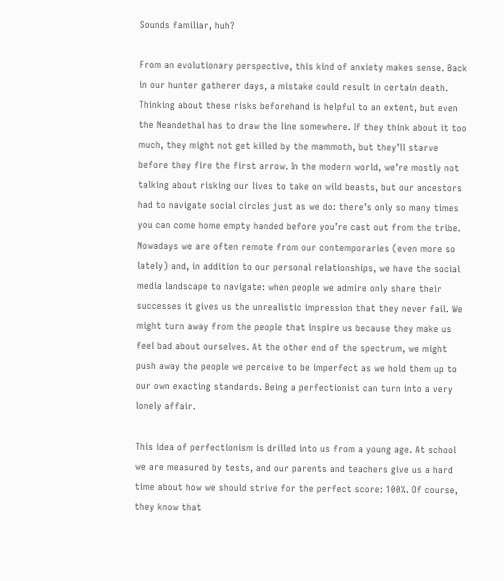Sounds familiar, huh?

From an evolutionary perspective, this kind of anxiety makes sense. Back in our hunter gatherer days, a mistake could result in certain death. Thinking about these risks beforehand is helpful to an extent, but even the Neandethal has to draw the line somewhere. If they think about it too much, they might not get killed by the mammoth, but they’ll starve before they fire the first arrow. In the modern world, we’re mostly not talking about risking our lives to take on wild beasts, but our ancestors had to navigate social circles just as we do: there’s only so many times you can come home empty handed before you’re cast out from the tribe. Nowadays we are often remote from our contemporaries (even more so lately) and, in addition to our personal relationships, we have the social media landscape to navigate: when people we admire only share their successes it gives us the unrealistic impression that they never fail. We might turn away from the people that inspire us because they make us feel bad about ourselves. At the other end of the spectrum, we might push away the people we perceive to be imperfect as we hold them up to our own exacting standards. Being a perfectionist can turn into a very lonely affair.

This idea of perfectionism is drilled into us from a young age. At school we are measured by tests, and our parents and teachers give us a hard time about how we should strive for the perfect score: 100%. Of course, they know that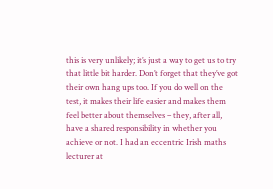this is very unlikely; it’s just a way to get us to try that little bit harder. Don’t forget that they’ve got their own hang ups too. If you do well on the test, it makes their life easier and makes them feel better about themselves – they, after all, have a shared responsibility in whether you achieve or not. I had an eccentric Irish maths lecturer at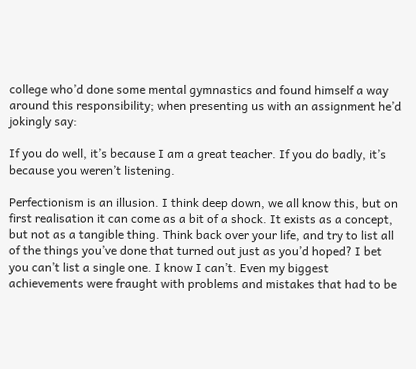college who’d done some mental gymnastics and found himself a way around this responsibility; when presenting us with an assignment he’d jokingly say:

If you do well, it’s because I am a great teacher. If you do badly, it’s because you weren’t listening.

Perfectionism is an illusion. I think deep down, we all know this, but on first realisation it can come as a bit of a shock. It exists as a concept, but not as a tangible thing. Think back over your life, and try to list all of the things you’ve done that turned out just as you’d hoped? I bet you can’t list a single one. I know I can’t. Even my biggest achievements were fraught with problems and mistakes that had to be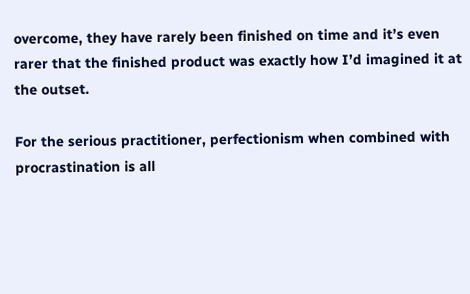overcome, they have rarely been finished on time and it’s even rarer that the finished product was exactly how I’d imagined it at the outset.

For the serious practitioner, perfectionism when combined with procrastination is all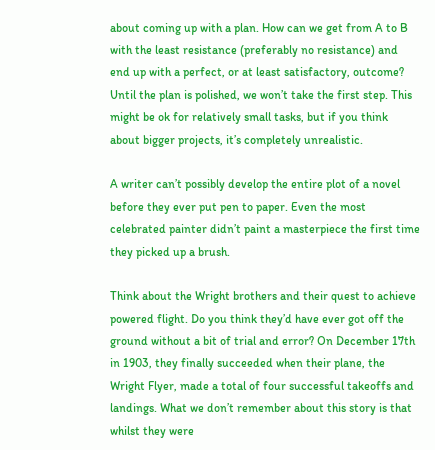about coming up with a plan. How can we get from A to B with the least resistance (preferably no resistance) and end up with a perfect, or at least satisfactory, outcome? Until the plan is polished, we won’t take the first step. This might be ok for relatively small tasks, but if you think about bigger projects, it’s completely unrealistic.

A writer can’t possibly develop the entire plot of a novel before they ever put pen to paper. Even the most celebrated painter didn’t paint a masterpiece the first time they picked up a brush.

Think about the Wright brothers and their quest to achieve powered flight. Do you think they’d have ever got off the ground without a bit of trial and error? On December 17th in 1903, they finally succeeded when their plane, the Wright Flyer, made a total of four successful takeoffs and landings. What we don’t remember about this story is that whilst they were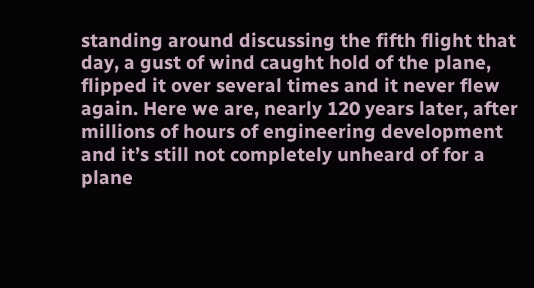standing around discussing the fifth flight that day, a gust of wind caught hold of the plane, flipped it over several times and it never flew again. Here we are, nearly 120 years later, after millions of hours of engineering development and it’s still not completely unheard of for a plane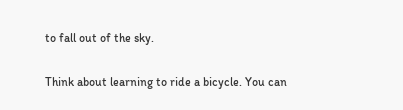to fall out of the sky.

Think about learning to ride a bicycle. You can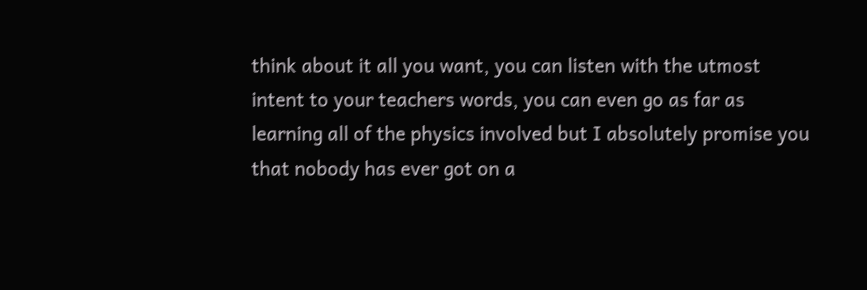think about it all you want, you can listen with the utmost intent to your teachers words, you can even go as far as learning all of the physics involved but I absolutely promise you that nobody has ever got on a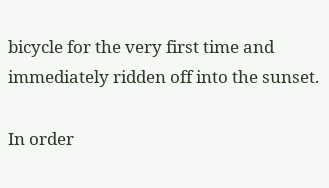bicycle for the very first time and immediately ridden off into the sunset.

In order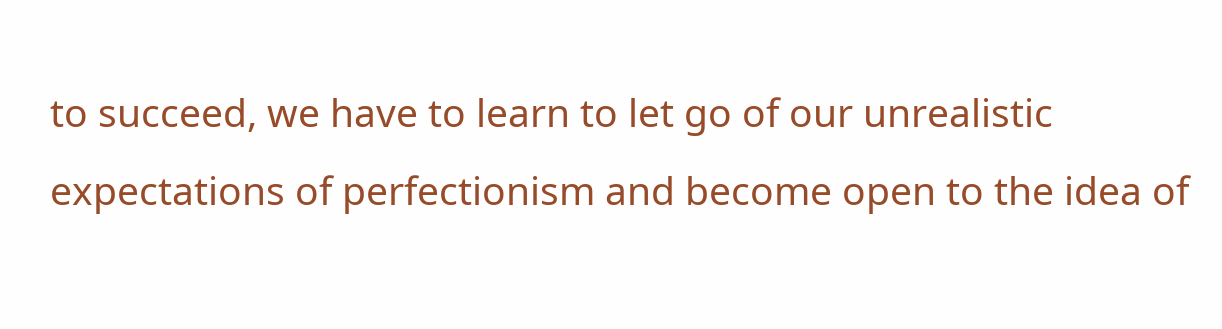to succeed, we have to learn to let go of our unrealistic expectations of perfectionism and become open to the idea of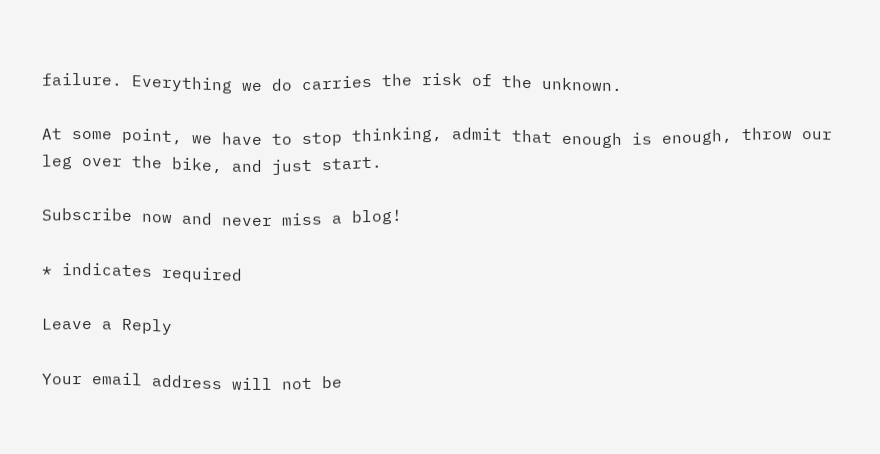failure. Everything we do carries the risk of the unknown.

At some point, we have to stop thinking, admit that enough is enough, throw our leg over the bike, and just start.

Subscribe now and never miss a blog!

* indicates required

Leave a Reply

Your email address will not be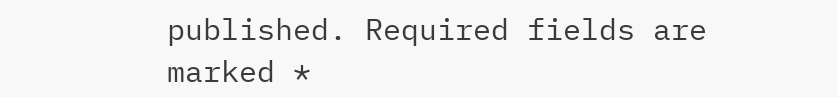published. Required fields are marked *